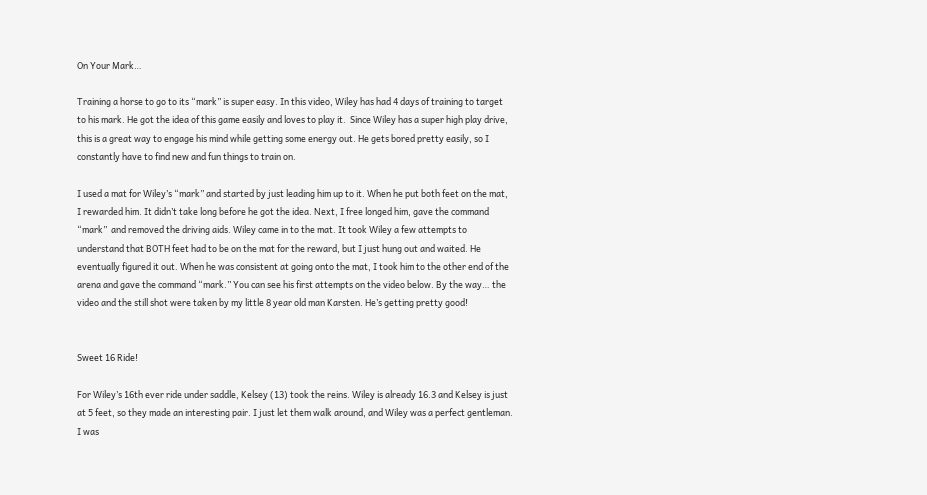On Your Mark…

Training a horse to go to its “mark” is super easy. In this video, Wiley has had 4 days of training to target to his mark. He got the idea of this game easily and loves to play it.  Since Wiley has a super high play drive, this is a great way to engage his mind while getting some energy out. He gets bored pretty easily, so I constantly have to find new and fun things to train on.

I used a mat for Wiley’s “mark” and started by just leading him up to it. When he put both feet on the mat, I rewarded him. It didn’t take long before he got the idea. Next, I free longed him, gave the command “mark”  and removed the driving aids. Wiley came in to the mat. It took Wiley a few attempts to understand that BOTH feet had to be on the mat for the reward, but I just hung out and waited. He eventually figured it out. When he was consistent at going onto the mat, I took him to the other end of the arena and gave the command “mark.” You can see his first attempts on the video below. By the way… the video and the still shot were taken by my little 8 year old man Karsten. He’s getting pretty good!


Sweet 16 Ride!

For Wiley’s 16th ever ride under saddle, Kelsey (13) took the reins. Wiley is already 16.3 and Kelsey is just at 5 feet, so they made an interesting pair. I just let them walk around, and Wiley was a perfect gentleman. I was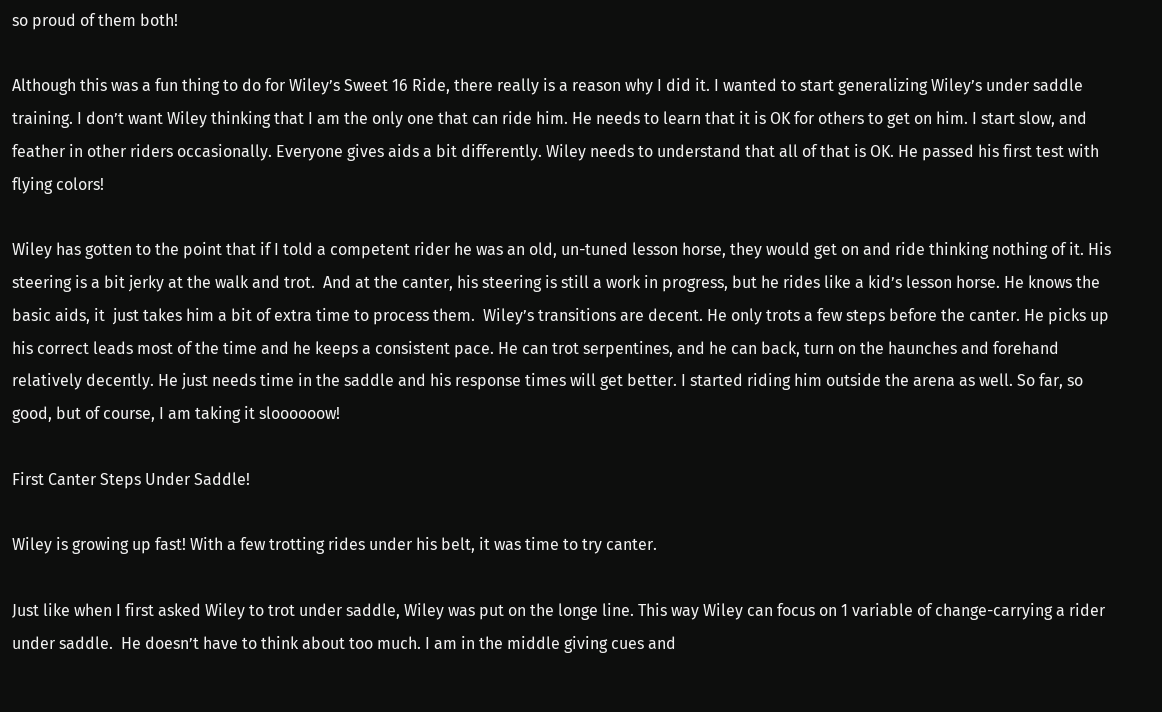so proud of them both!

Although this was a fun thing to do for Wiley’s Sweet 16 Ride, there really is a reason why I did it. I wanted to start generalizing Wiley’s under saddle training. I don’t want Wiley thinking that I am the only one that can ride him. He needs to learn that it is OK for others to get on him. I start slow, and feather in other riders occasionally. Everyone gives aids a bit differently. Wiley needs to understand that all of that is OK. He passed his first test with flying colors!

Wiley has gotten to the point that if I told a competent rider he was an old, un-tuned lesson horse, they would get on and ride thinking nothing of it. His steering is a bit jerky at the walk and trot.  And at the canter, his steering is still a work in progress, but he rides like a kid’s lesson horse. He knows the basic aids, it  just takes him a bit of extra time to process them.  Wiley’s transitions are decent. He only trots a few steps before the canter. He picks up his correct leads most of the time and he keeps a consistent pace. He can trot serpentines, and he can back, turn on the haunches and forehand relatively decently. He just needs time in the saddle and his response times will get better. I started riding him outside the arena as well. So far, so good, but of course, I am taking it sloooooow!

First Canter Steps Under Saddle!

Wiley is growing up fast! With a few trotting rides under his belt, it was time to try canter.

Just like when I first asked Wiley to trot under saddle, Wiley was put on the longe line. This way Wiley can focus on 1 variable of change-carrying a rider under saddle.  He doesn’t have to think about too much. I am in the middle giving cues and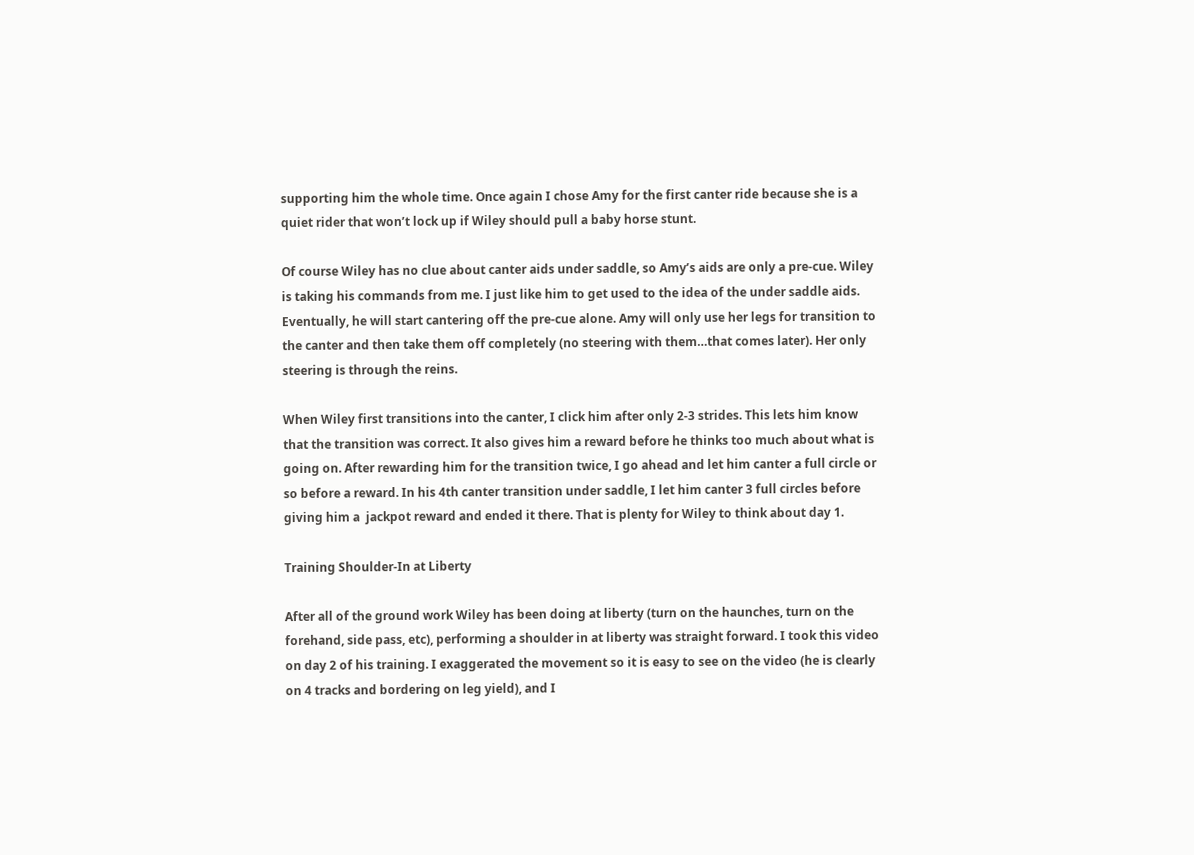supporting him the whole time. Once again I chose Amy for the first canter ride because she is a quiet rider that won’t lock up if Wiley should pull a baby horse stunt.

Of course Wiley has no clue about canter aids under saddle, so Amy’s aids are only a pre-cue. Wiley is taking his commands from me. I just like him to get used to the idea of the under saddle aids. Eventually, he will start cantering off the pre-cue alone. Amy will only use her legs for transition to the canter and then take them off completely (no steering with them…that comes later). Her only steering is through the reins.

When Wiley first transitions into the canter, I click him after only 2-3 strides. This lets him know that the transition was correct. It also gives him a reward before he thinks too much about what is going on. After rewarding him for the transition twice, I go ahead and let him canter a full circle or so before a reward. In his 4th canter transition under saddle, I let him canter 3 full circles before giving him a  jackpot reward and ended it there. That is plenty for Wiley to think about day 1.

Training Shoulder-In at Liberty

After all of the ground work Wiley has been doing at liberty (turn on the haunches, turn on the forehand, side pass, etc), performing a shoulder in at liberty was straight forward. I took this video on day 2 of his training. I exaggerated the movement so it is easy to see on the video (he is clearly on 4 tracks and bordering on leg yield), and I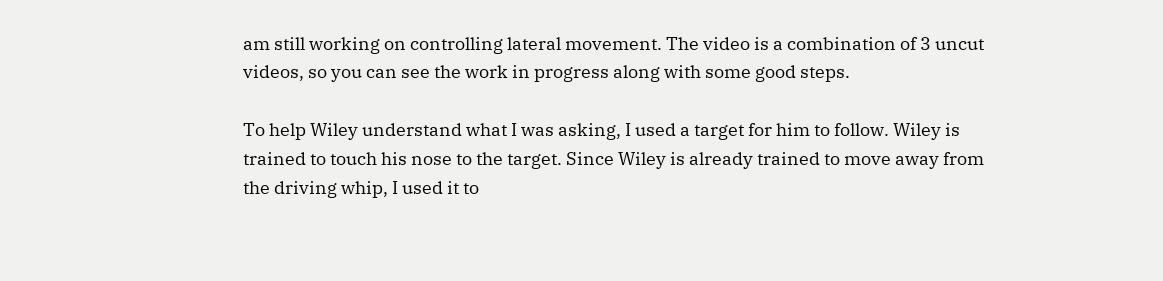am still working on controlling lateral movement. The video is a combination of 3 uncut videos, so you can see the work in progress along with some good steps.

To help Wiley understand what I was asking, I used a target for him to follow. Wiley is trained to touch his nose to the target. Since Wiley is already trained to move away from the driving whip, I used it to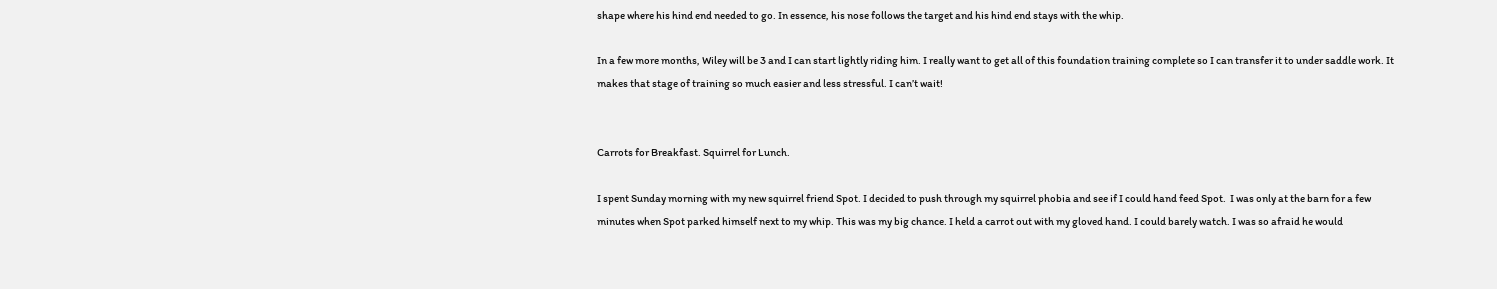shape where his hind end needed to go. In essence, his nose follows the target and his hind end stays with the whip.

In a few more months, Wiley will be 3 and I can start lightly riding him. I really want to get all of this foundation training complete so I can transfer it to under saddle work. It makes that stage of training so much easier and less stressful. I can’t wait!


Carrots for Breakfast. Squirrel for Lunch.

I spent Sunday morning with my new squirrel friend Spot. I decided to push through my squirrel phobia and see if I could hand feed Spot.  I was only at the barn for a few minutes when Spot parked himself next to my whip. This was my big chance. I held a carrot out with my gloved hand. I could barely watch. I was so afraid he would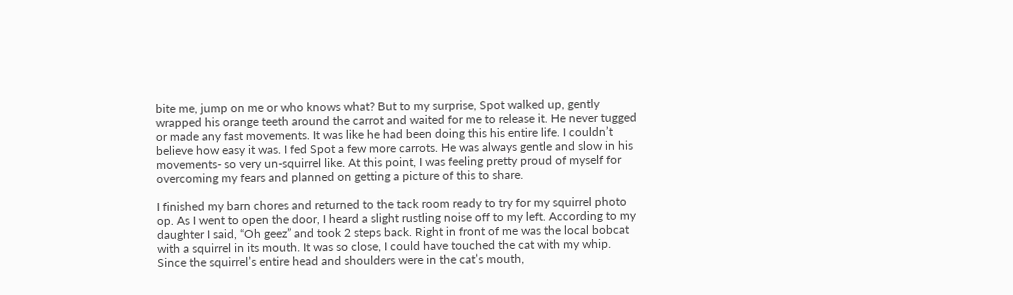bite me, jump on me or who knows what? But to my surprise, Spot walked up, gently wrapped his orange teeth around the carrot and waited for me to release it. He never tugged or made any fast movements. It was like he had been doing this his entire life. I couldn’t believe how easy it was. I fed Spot a few more carrots. He was always gentle and slow in his movements- so very un-squirrel like. At this point, I was feeling pretty proud of myself for overcoming my fears and planned on getting a picture of this to share.

I finished my barn chores and returned to the tack room ready to try for my squirrel photo op. As I went to open the door, I heard a slight rustling noise off to my left. According to my daughter I said, “Oh geez” and took 2 steps back. Right in front of me was the local bobcat with a squirrel in its mouth. It was so close, I could have touched the cat with my whip. Since the squirrel’s entire head and shoulders were in the cat’s mouth,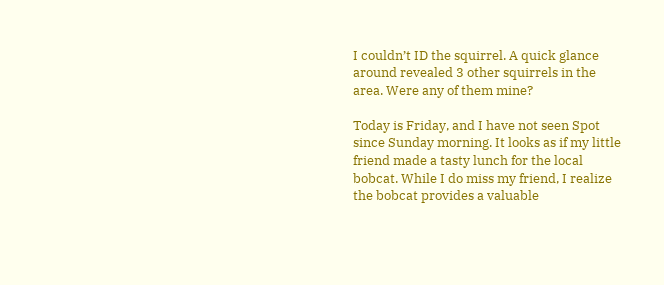I couldn’t ID the squirrel. A quick glance around revealed 3 other squirrels in the area. Were any of them mine?

Today is Friday, and I have not seen Spot since Sunday morning. It looks as if my little friend made a tasty lunch for the local bobcat. While I do miss my friend, I realize the bobcat provides a valuable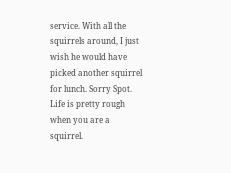service. With all the squirrels around, I just wish he would have picked another squirrel for lunch. Sorry Spot. Life is pretty rough when you are a squirrel.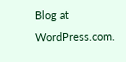Blog at WordPress.com.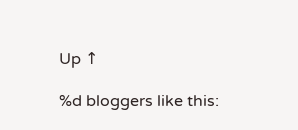Up ↑

%d bloggers like this: